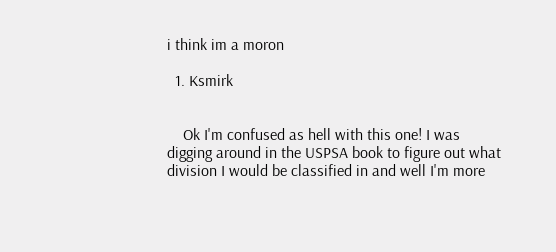i think im a moron

  1. Ksmirk


    Ok I'm confused as hell with this one! I was digging around in the USPSA book to figure out what division I would be classified in and well I'm more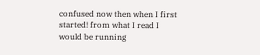confused now then when I first started! from what I read I would be running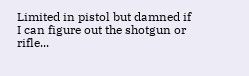Limited in pistol but damned if I can figure out the shotgun or rifle...